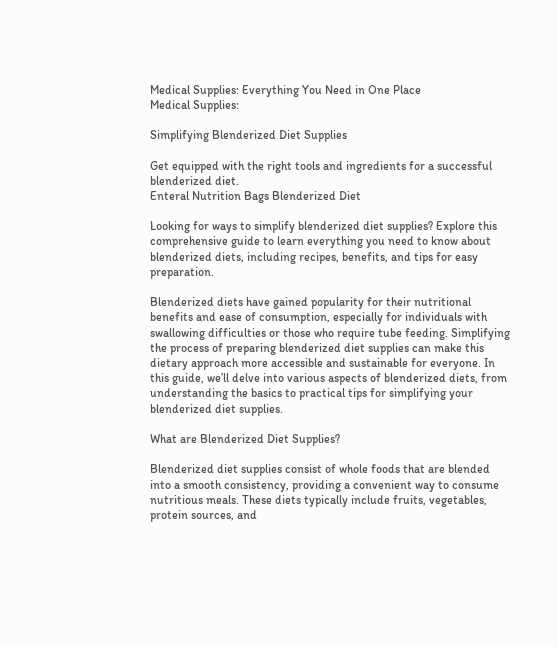Medical Supplies: Everything You Need in One Place
Medical Supplies:

Simplifying Blenderized Diet Supplies

Get equipped with the right tools and ingredients for a successful blenderized diet.
Enteral Nutrition Bags Blenderized Diet

Looking for ways to simplify blenderized diet supplies? Explore this comprehensive guide to learn everything you need to know about blenderized diets, including recipes, benefits, and tips for easy preparation.

Blenderized diets have gained popularity for their nutritional benefits and ease of consumption, especially for individuals with swallowing difficulties or those who require tube feeding. Simplifying the process of preparing blenderized diet supplies can make this dietary approach more accessible and sustainable for everyone. In this guide, we’ll delve into various aspects of blenderized diets, from understanding the basics to practical tips for simplifying your blenderized diet supplies.

What are Blenderized Diet Supplies?

Blenderized diet supplies consist of whole foods that are blended into a smooth consistency, providing a convenient way to consume nutritious meals. These diets typically include fruits, vegetables, protein sources, and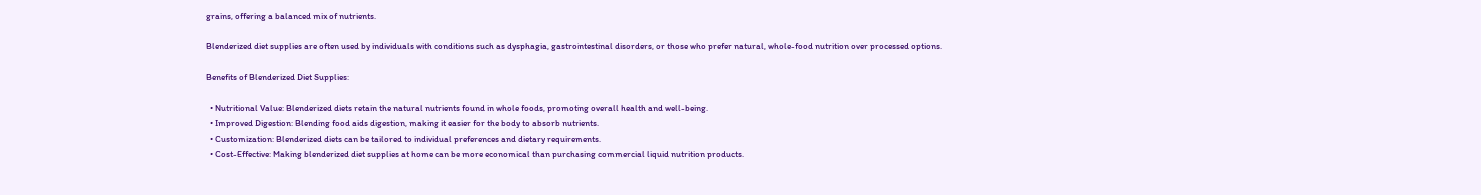grains, offering a balanced mix of nutrients.

Blenderized diet supplies are often used by individuals with conditions such as dysphagia, gastrointestinal disorders, or those who prefer natural, whole-food nutrition over processed options.

Benefits of Blenderized Diet Supplies:

  • Nutritional Value: Blenderized diets retain the natural nutrients found in whole foods, promoting overall health and well-being.
  • Improved Digestion: Blending food aids digestion, making it easier for the body to absorb nutrients.
  • Customization: Blenderized diets can be tailored to individual preferences and dietary requirements.
  • Cost-Effective: Making blenderized diet supplies at home can be more economical than purchasing commercial liquid nutrition products.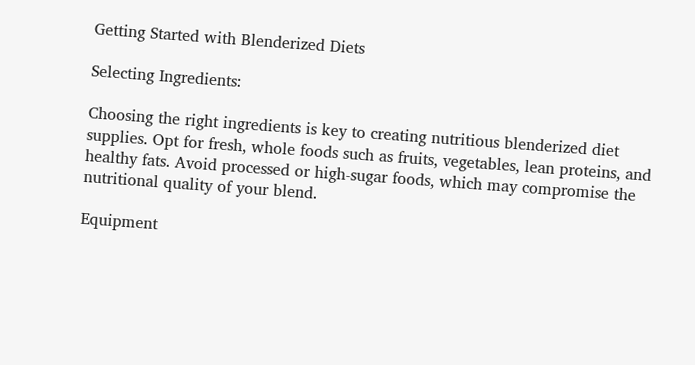Getting Started with Blenderized Diets

Selecting Ingredients:

Choosing the right ingredients is key to creating nutritious blenderized diet supplies. Opt for fresh, whole foods such as fruits, vegetables, lean proteins, and healthy fats. Avoid processed or high-sugar foods, which may compromise the nutritional quality of your blend.

Equipment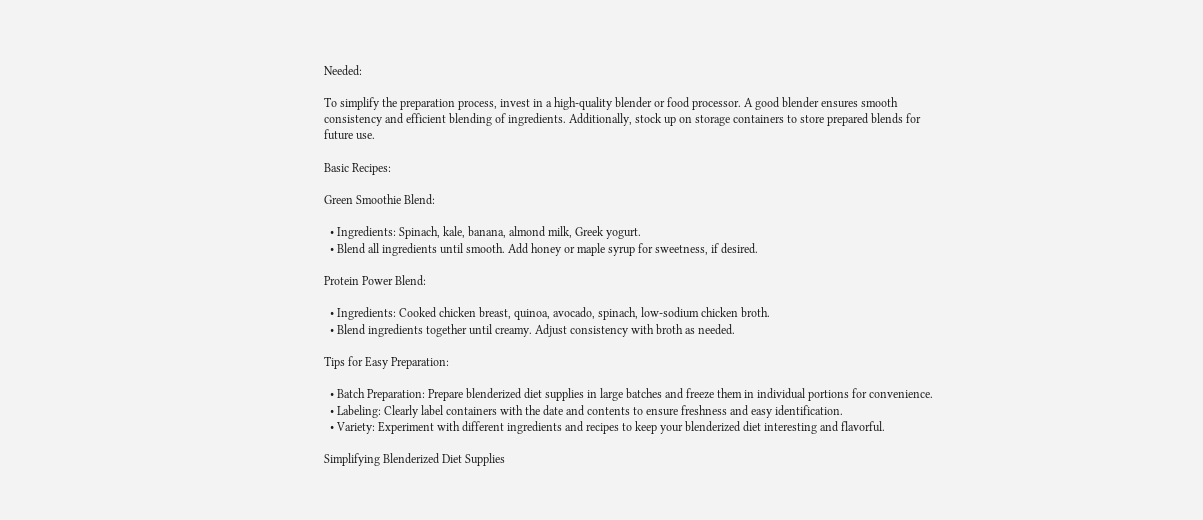Needed:

To simplify the preparation process, invest in a high-quality blender or food processor. A good blender ensures smooth consistency and efficient blending of ingredients. Additionally, stock up on storage containers to store prepared blends for future use.

Basic Recipes:

Green Smoothie Blend:

  • Ingredients: Spinach, kale, banana, almond milk, Greek yogurt.
  • Blend all ingredients until smooth. Add honey or maple syrup for sweetness, if desired.

Protein Power Blend:

  • Ingredients: Cooked chicken breast, quinoa, avocado, spinach, low-sodium chicken broth.
  • Blend ingredients together until creamy. Adjust consistency with broth as needed.

Tips for Easy Preparation:

  • Batch Preparation: Prepare blenderized diet supplies in large batches and freeze them in individual portions for convenience.
  • Labeling: Clearly label containers with the date and contents to ensure freshness and easy identification.
  • Variety: Experiment with different ingredients and recipes to keep your blenderized diet interesting and flavorful.

Simplifying Blenderized Diet Supplies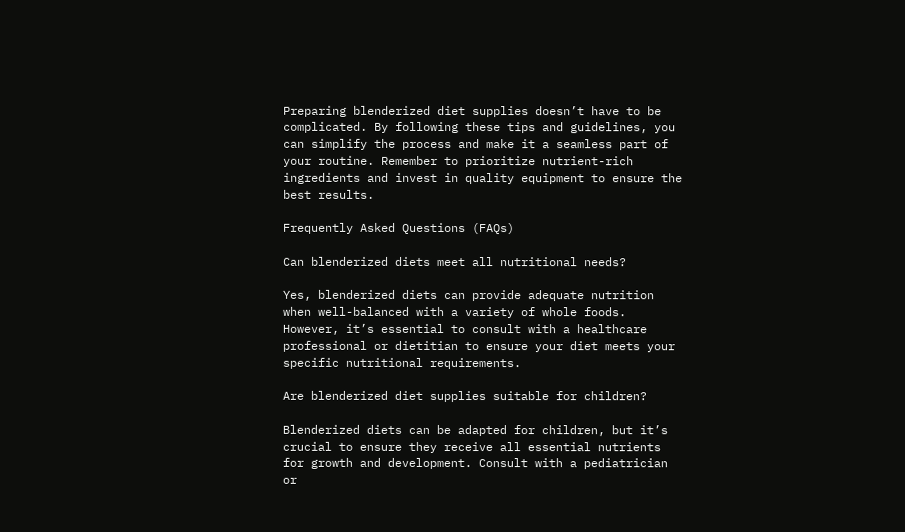Preparing blenderized diet supplies doesn’t have to be complicated. By following these tips and guidelines, you can simplify the process and make it a seamless part of your routine. Remember to prioritize nutrient-rich ingredients and invest in quality equipment to ensure the best results.

Frequently Asked Questions (FAQs)

Can blenderized diets meet all nutritional needs?

Yes, blenderized diets can provide adequate nutrition when well-balanced with a variety of whole foods. However, it’s essential to consult with a healthcare professional or dietitian to ensure your diet meets your specific nutritional requirements.

Are blenderized diet supplies suitable for children?

Blenderized diets can be adapted for children, but it’s crucial to ensure they receive all essential nutrients for growth and development. Consult with a pediatrician or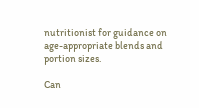nutritionist for guidance on age-appropriate blends and portion sizes.

Can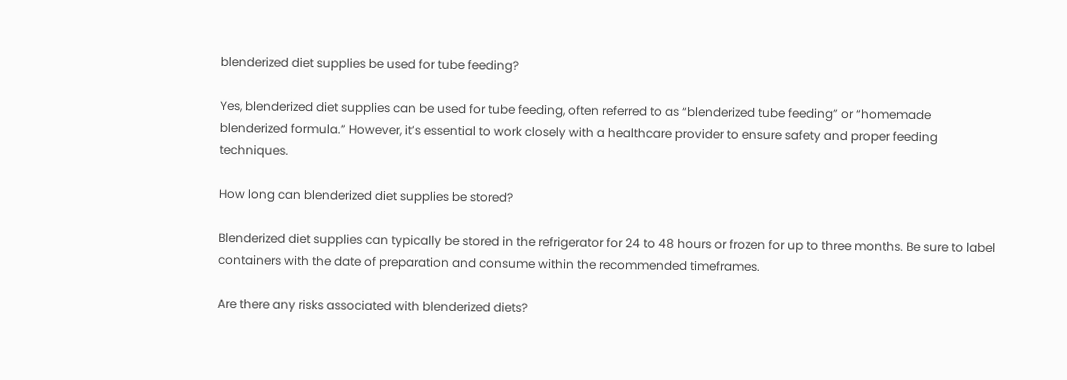blenderized diet supplies be used for tube feeding?

Yes, blenderized diet supplies can be used for tube feeding, often referred to as “blenderized tube feeding” or “homemade blenderized formula.” However, it’s essential to work closely with a healthcare provider to ensure safety and proper feeding techniques.

How long can blenderized diet supplies be stored?

Blenderized diet supplies can typically be stored in the refrigerator for 24 to 48 hours or frozen for up to three months. Be sure to label containers with the date of preparation and consume within the recommended timeframes.

Are there any risks associated with blenderized diets?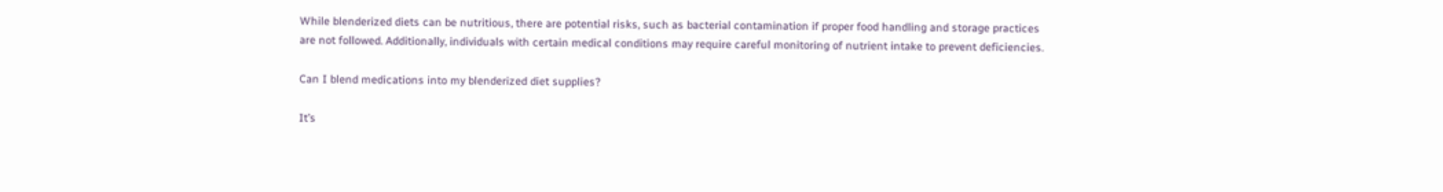While blenderized diets can be nutritious, there are potential risks, such as bacterial contamination if proper food handling and storage practices are not followed. Additionally, individuals with certain medical conditions may require careful monitoring of nutrient intake to prevent deficiencies.

Can I blend medications into my blenderized diet supplies?

It’s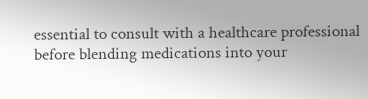essential to consult with a healthcare professional before blending medications into your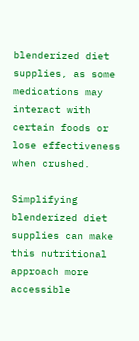blenderized diet supplies, as some medications may interact with certain foods or lose effectiveness when crushed.

Simplifying blenderized diet supplies can make this nutritional approach more accessible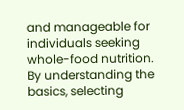and manageable for individuals seeking whole-food nutrition. By understanding the basics, selecting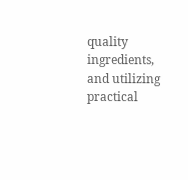quality ingredients, and utilizing practical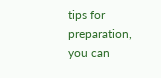tips for preparation, you can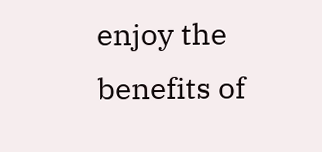enjoy the benefits of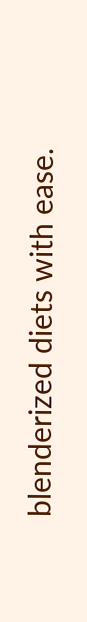blenderized diets with ease.